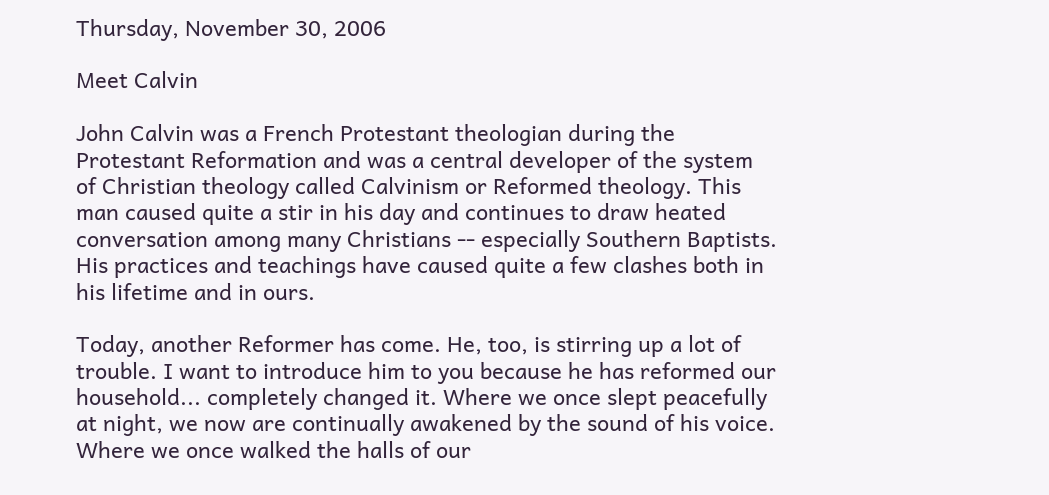Thursday, November 30, 2006

Meet Calvin

John Calvin was a French Protestant theologian during the Protestant Reformation and was a central developer of the system of Christian theology called Calvinism or Reformed theology. This man caused quite a stir in his day and continues to draw heated conversation among many Christians -- especially Southern Baptists. His practices and teachings have caused quite a few clashes both in his lifetime and in ours.

Today, another Reformer has come. He, too, is stirring up a lot of trouble. I want to introduce him to you because he has reformed our household... completely changed it. Where we once slept peacefully at night, we now are continually awakened by the sound of his voice. Where we once walked the halls of our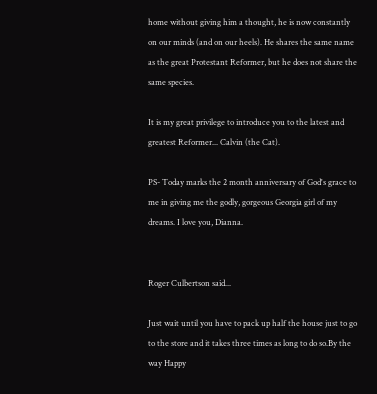home without giving him a thought, he is now constantly on our minds (and on our heels). He shares the same name as the great Protestant Reformer, but he does not share the same species.

It is my great privilege to introduce you to the latest and greatest Reformer... Calvin (the Cat).

PS- Today marks the 2 month anniversary of God's grace to me in giving me the godly, gorgeous Georgia girl of my dreams. I love you, Dianna.


Roger Culbertson said...

Just wait until you have to pack up half the house just to go to the store and it takes three times as long to do so.By the way Happy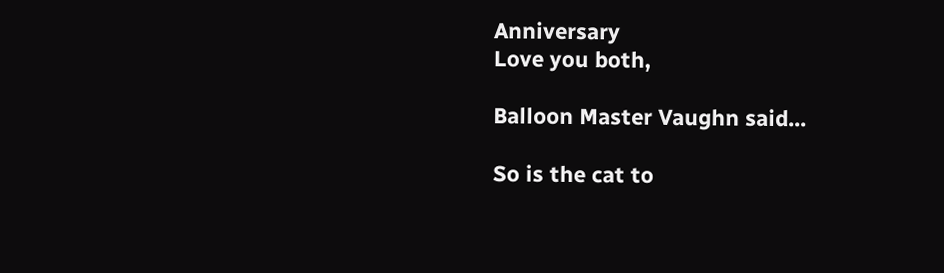Anniversary
Love you both,

Balloon Master Vaughn said...

So is the cat to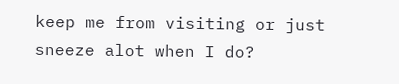keep me from visiting or just sneeze alot when I do?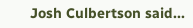Josh Culbertson said...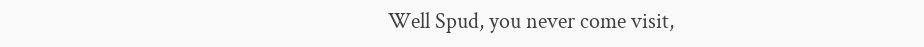Well Spud, you never come visit,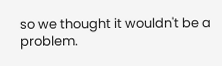so we thought it wouldn't be a problem.